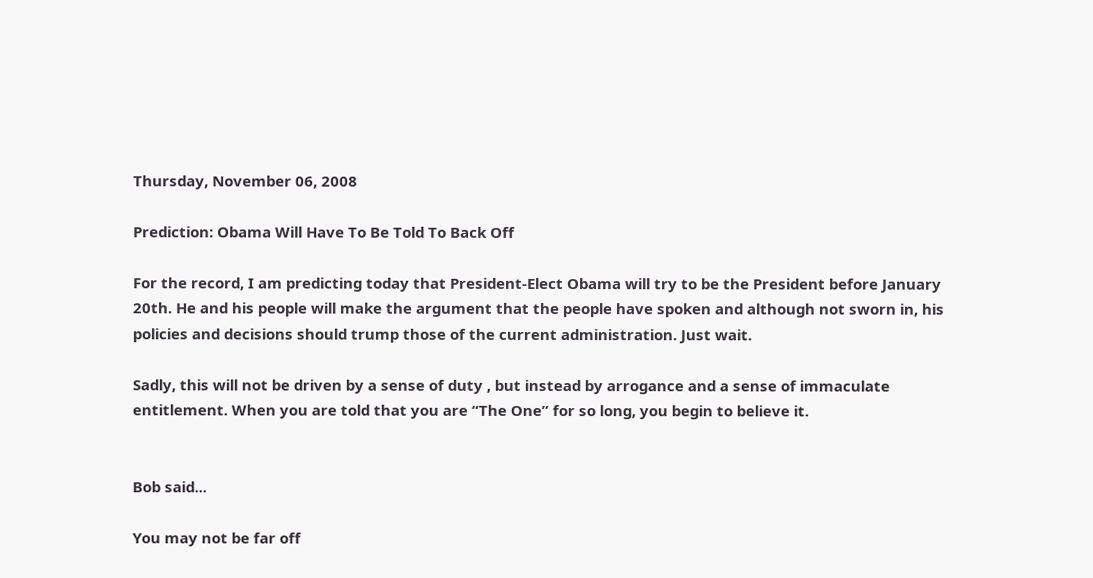Thursday, November 06, 2008

Prediction: Obama Will Have To Be Told To Back Off

For the record, I am predicting today that President-Elect Obama will try to be the President before January 20th. He and his people will make the argument that the people have spoken and although not sworn in, his policies and decisions should trump those of the current administration. Just wait.

Sadly, this will not be driven by a sense of duty , but instead by arrogance and a sense of immaculate entitlement. When you are told that you are “The One” for so long, you begin to believe it.


Bob said...

You may not be far off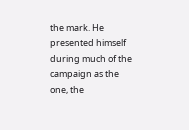the mark. He presented himself during much of the campaign as the one, the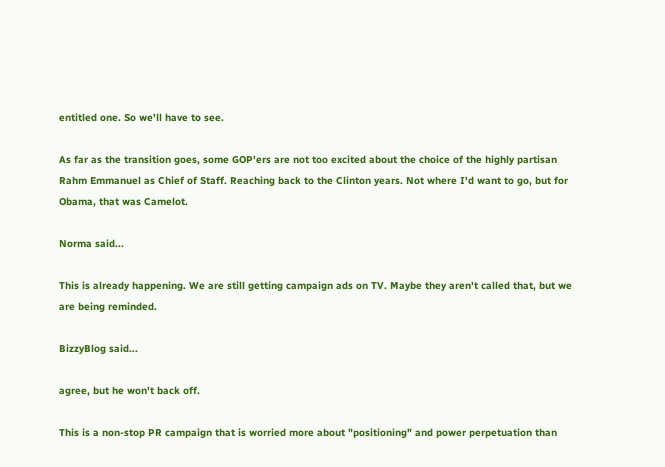entitled one. So we'll have to see.

As far as the transition goes, some GOP'ers are not too excited about the choice of the highly partisan Rahm Emmanuel as Chief of Staff. Reaching back to the Clinton years. Not where I'd want to go, but for Obama, that was Camelot.

Norma said...

This is already happening. We are still getting campaign ads on TV. Maybe they aren't called that, but we are being reminded.

BizzyBlog said...

agree, but he won't back off.

This is a non-stop PR campaign that is worried more about "positioning" and power perpetuation than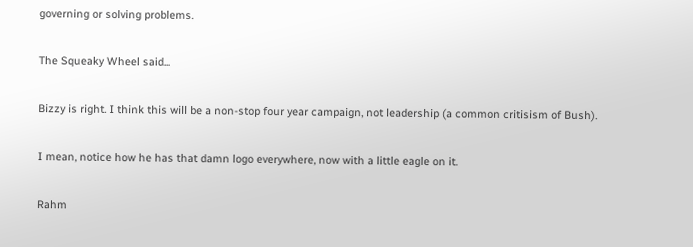governing or solving problems.

The Squeaky Wheel said...

Bizzy is right. I think this will be a non-stop four year campaign, not leadership (a common critisism of Bush).

I mean, notice how he has that damn logo everywhere, now with a little eagle on it.

Rahm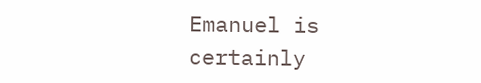Emanuel is certainly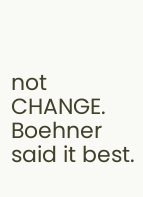not CHANGE. Boehner said it best.